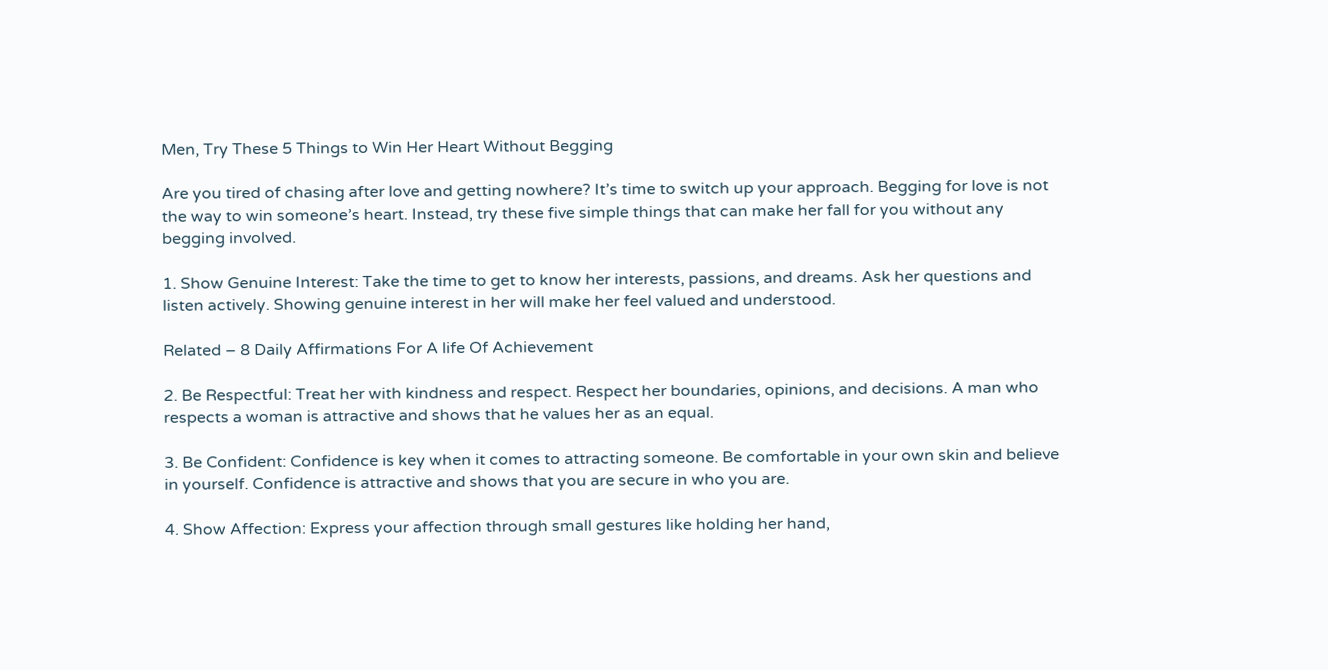Men, Try These 5 Things to Win Her Heart Without Begging

Are you tired of chasing after love and getting nowhere? It’s time to switch up your approach. Begging for love is not the way to win someone’s heart. Instead, try these five simple things that can make her fall for you without any begging involved.

1. Show Genuine Interest: Take the time to get to know her interests, passions, and dreams. Ask her questions and listen actively. Showing genuine interest in her will make her feel valued and understood.

Related – 8 Daily Affirmations For A life Of Achievement

2. Be Respectful: Treat her with kindness and respect. Respect her boundaries, opinions, and decisions. A man who respects a woman is attractive and shows that he values her as an equal.

3. Be Confident: Confidence is key when it comes to attracting someone. Be comfortable in your own skin and believe in yourself. Confidence is attractive and shows that you are secure in who you are.

4. Show Affection: Express your affection through small gestures like holding her hand,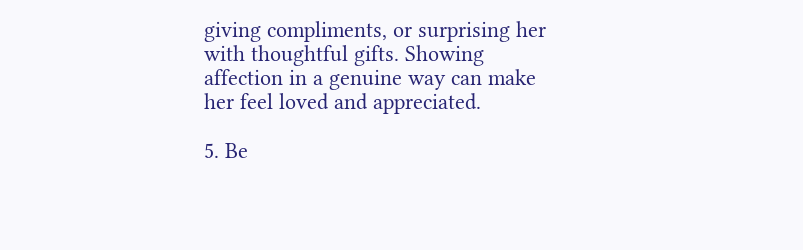giving compliments, or surprising her with thoughtful gifts. Showing affection in a genuine way can make her feel loved and appreciated.

5. Be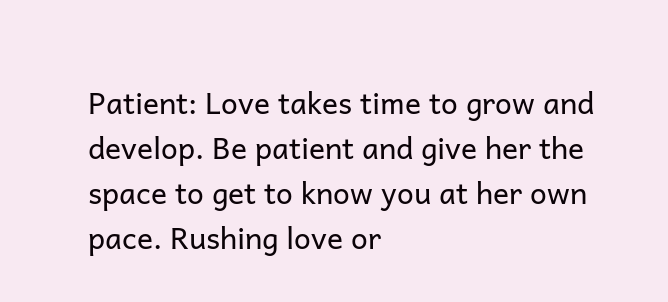Patient: Love takes time to grow and develop. Be patient and give her the space to get to know you at her own pace. Rushing love or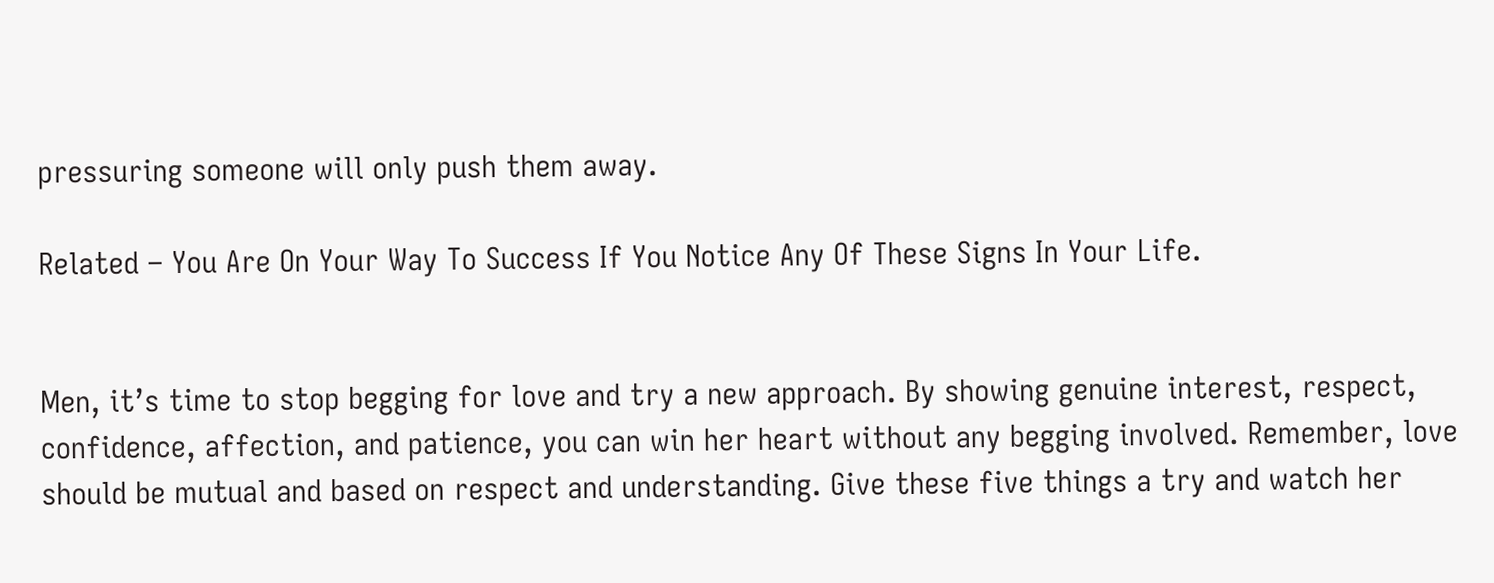pressuring someone will only push them away.

Related – You Are On Your Way To Success If You Notice Any Of These Signs In Your Life.


Men, it’s time to stop begging for love and try a new approach. By showing genuine interest, respect, confidence, affection, and patience, you can win her heart without any begging involved. Remember, love should be mutual and based on respect and understanding. Give these five things a try and watch her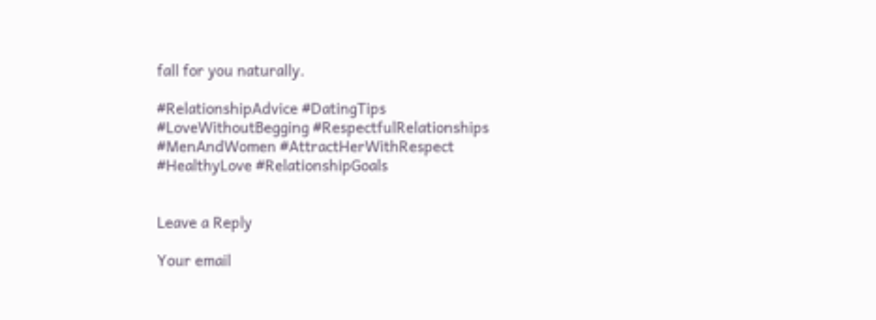fall for you naturally.

#RelationshipAdvice #DatingTips #LoveWithoutBegging #RespectfulRelationships #MenAndWomen #AttractHerWithRespect #HealthyLove #RelationshipGoals


Leave a Reply

Your email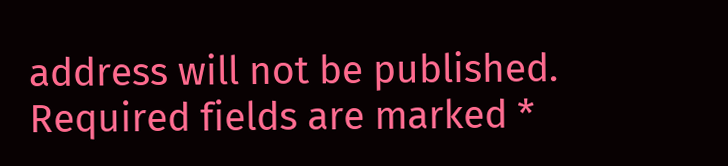address will not be published. Required fields are marked *